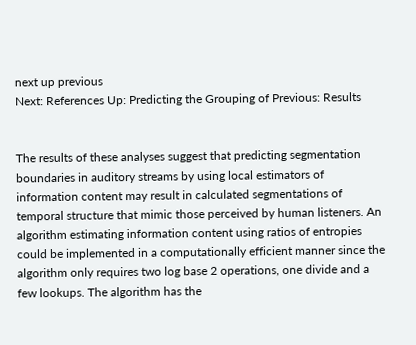next up previous
Next: References Up: Predicting the Grouping of Previous: Results


The results of these analyses suggest that predicting segmentation boundaries in auditory streams by using local estimators of information content may result in calculated segmentations of temporal structure that mimic those perceived by human listeners. An algorithm estimating information content using ratios of entropies could be implemented in a computationally efficient manner since the algorithm only requires two log base 2 operations, one divide and a few lookups. The algorithm has the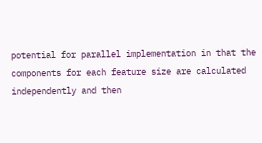potential for parallel implementation in that the components for each feature size are calculated independently and then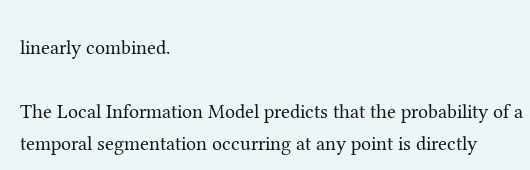linearly combined.

The Local Information Model predicts that the probability of a temporal segmentation occurring at any point is directly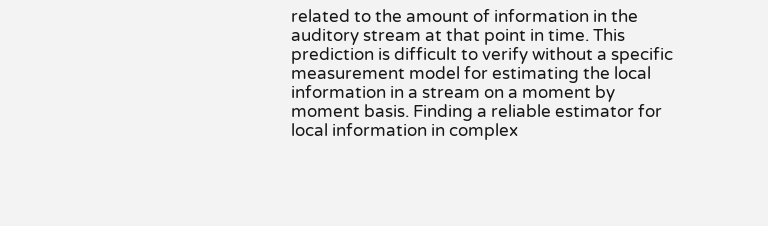related to the amount of information in the auditory stream at that point in time. This prediction is difficult to verify without a specific measurement model for estimating the local information in a stream on a moment by moment basis. Finding a reliable estimator for local information in complex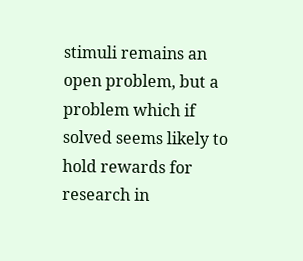stimuli remains an open problem, but a problem which if solved seems likely to hold rewards for research in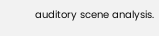auditory scene analysis.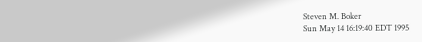Steven M. Boker
Sun May 14 16:19:40 EDT 1995